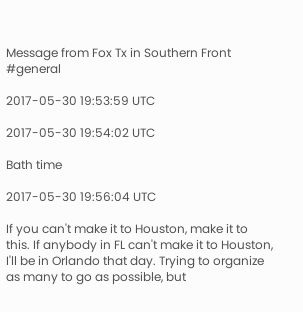Message from Fox Tx in Southern Front #general

2017-05-30 19:53:59 UTC

2017-05-30 19:54:02 UTC

Bath time

2017-05-30 19:56:04 UTC

If you can't make it to Houston, make it to this. If anybody in FL can't make it to Houston, I'll be in Orlando that day. Trying to organize as many to go as possible, but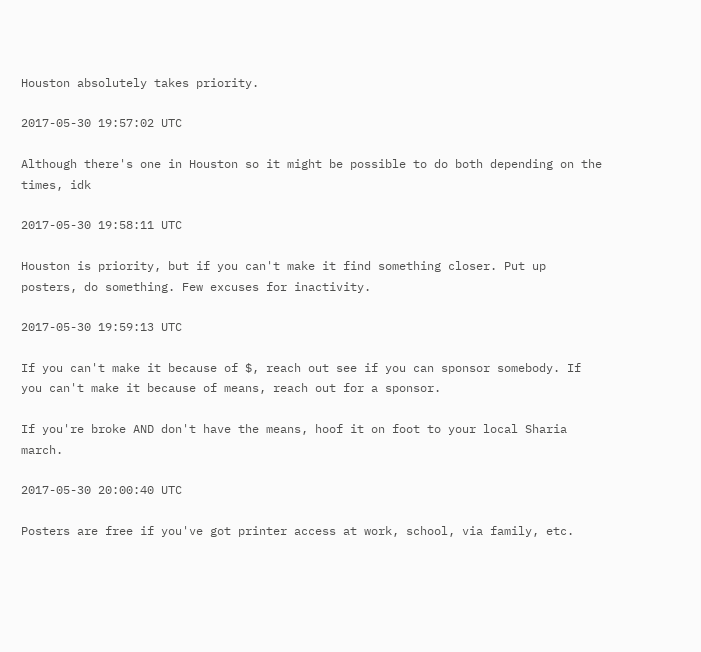Houston absolutely takes priority.

2017-05-30 19:57:02 UTC

Although there's one in Houston so it might be possible to do both depending on the times, idk

2017-05-30 19:58:11 UTC

Houston is priority, but if you can't make it find something closer. Put up posters, do something. Few excuses for inactivity.

2017-05-30 19:59:13 UTC

If you can't make it because of $, reach out see if you can sponsor somebody. If you can't make it because of means, reach out for a sponsor.

If you're broke AND don't have the means, hoof it on foot to your local Sharia march.

2017-05-30 20:00:40 UTC

Posters are free if you've got printer access at work, school, via family, etc.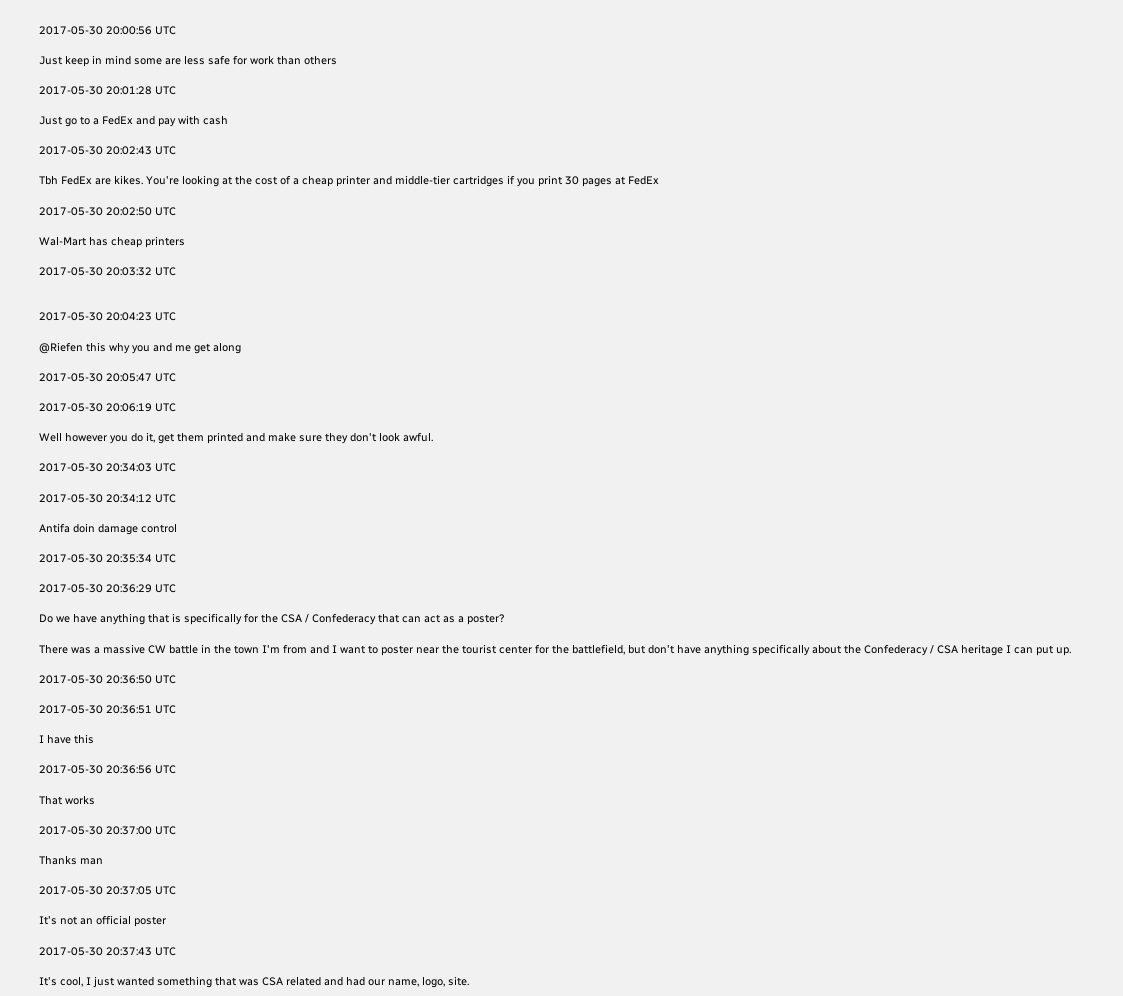2017-05-30 20:00:56 UTC

Just keep in mind some are less safe for work than others

2017-05-30 20:01:28 UTC

Just go to a FedEx and pay with cash

2017-05-30 20:02:43 UTC

Tbh FedEx are kikes. You're looking at the cost of a cheap printer and middle-tier cartridges if you print 30 pages at FedEx

2017-05-30 20:02:50 UTC

Wal-Mart has cheap printers

2017-05-30 20:03:32 UTC


2017-05-30 20:04:23 UTC

@Riefen this why you and me get along

2017-05-30 20:05:47 UTC

2017-05-30 20:06:19 UTC

Well however you do it, get them printed and make sure they don't look awful.

2017-05-30 20:34:03 UTC

2017-05-30 20:34:12 UTC

Antifa doin damage control

2017-05-30 20:35:34 UTC

2017-05-30 20:36:29 UTC

Do we have anything that is specifically for the CSA / Confederacy that can act as a poster?

There was a massive CW battle in the town I'm from and I want to poster near the tourist center for the battlefield, but don't have anything specifically about the Confederacy / CSA heritage I can put up.

2017-05-30 20:36:50 UTC

2017-05-30 20:36:51 UTC

I have this

2017-05-30 20:36:56 UTC

That works

2017-05-30 20:37:00 UTC

Thanks man

2017-05-30 20:37:05 UTC

It's not an official poster

2017-05-30 20:37:43 UTC

It's cool, I just wanted something that was CSA related and had our name, logo, site.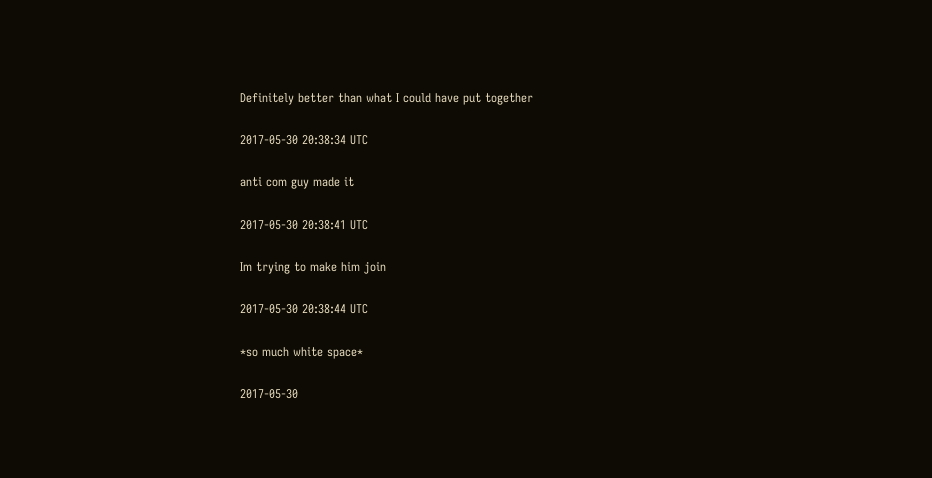Definitely better than what I could have put together

2017-05-30 20:38:34 UTC

anti com guy made it

2017-05-30 20:38:41 UTC

Im trying to make him join

2017-05-30 20:38:44 UTC

*so much white space*

2017-05-30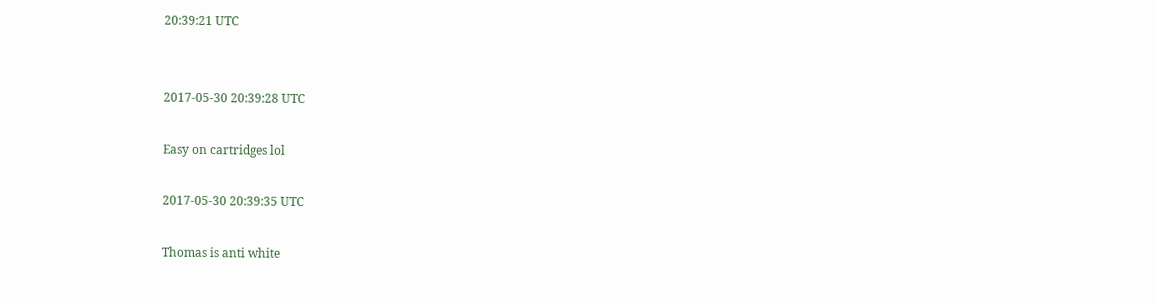20:39:21 UTC


2017-05-30 20:39:28 UTC

Easy on cartridges lol

2017-05-30 20:39:35 UTC

Thomas is anti white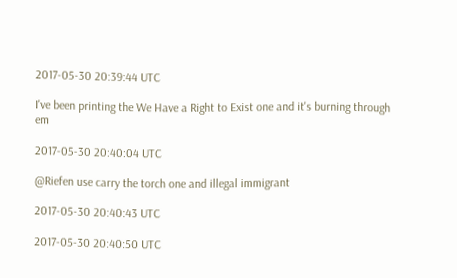2017-05-30 20:39:44 UTC

I've been printing the We Have a Right to Exist one and it's burning through em

2017-05-30 20:40:04 UTC

@Riefen use carry the torch one and illegal immigrant

2017-05-30 20:40:43 UTC

2017-05-30 20:40:50 UTC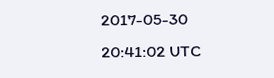2017-05-30 20:41:02 UTC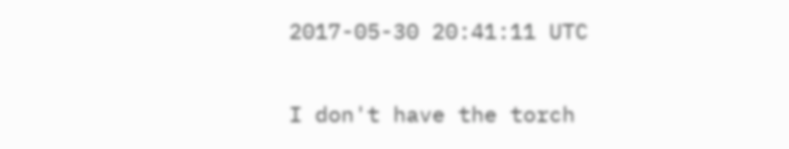2017-05-30 20:41:11 UTC

I don't have the torch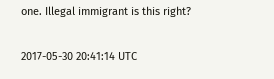one. Illegal immigrant is this right?

2017-05-30 20:41:14 UTC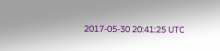2017-05-30 20:41:25 UTC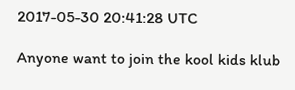2017-05-30 20:41:28 UTC

Anyone want to join the kool kids klub